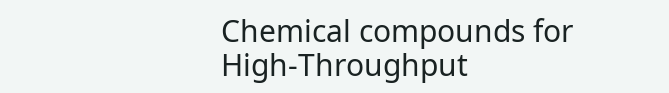Chemical compounds for High-Throughput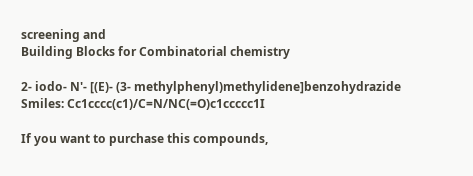screening and
Building Blocks for Combinatorial chemistry

2- iodo- N'- [(E)- (3- methylphenyl)methylidene]benzohydrazide
Smiles: Cc1cccc(c1)/C=N/NC(=O)c1ccccc1I

If you want to purchase this compounds,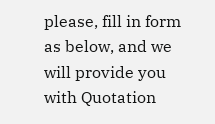please, fill in form as below, and we will provide you with Quotation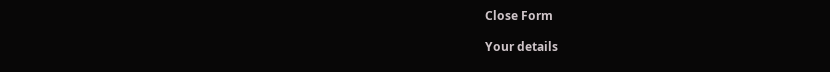Close Form

Your details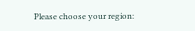Please choose your region: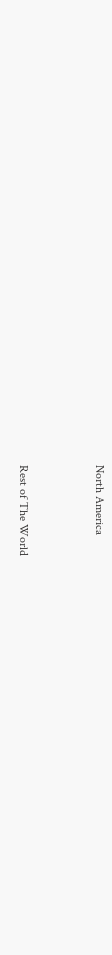North America



Rest of The World